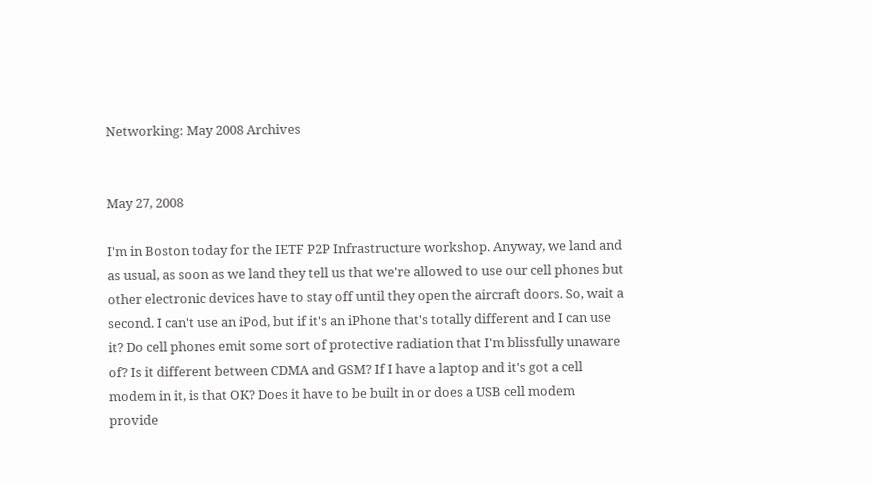Networking: May 2008 Archives


May 27, 2008

I'm in Boston today for the IETF P2P Infrastructure workshop. Anyway, we land and as usual, as soon as we land they tell us that we're allowed to use our cell phones but other electronic devices have to stay off until they open the aircraft doors. So, wait a second. I can't use an iPod, but if it's an iPhone that's totally different and I can use it? Do cell phones emit some sort of protective radiation that I'm blissfully unaware of? Is it different between CDMA and GSM? If I have a laptop and it's got a cell modem in it, is that OK? Does it have to be built in or does a USB cell modem provide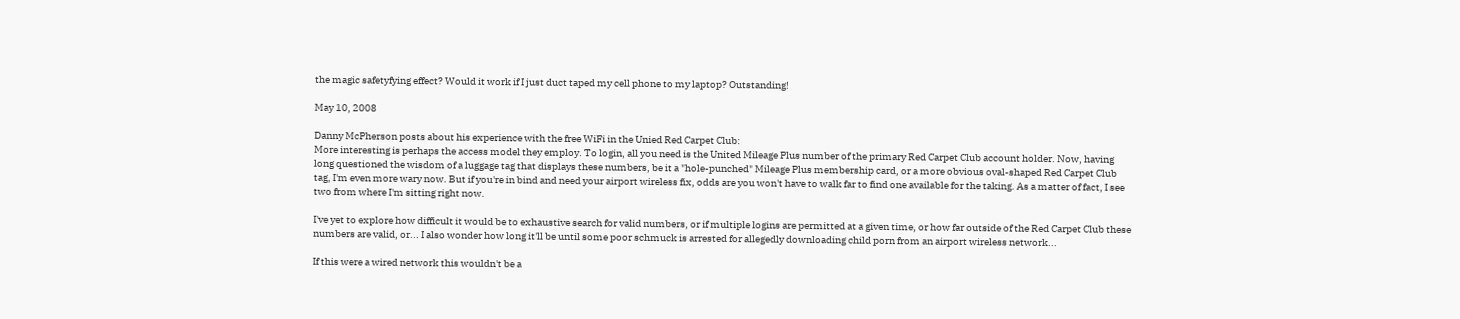the magic safetyfying effect? Would it work if I just duct taped my cell phone to my laptop? Outstanding!

May 10, 2008

Danny McPherson posts about his experience with the free WiFi in the Unied Red Carpet Club:
More interesting is perhaps the access model they employ. To login, all you need is the United Mileage Plus number of the primary Red Carpet Club account holder. Now, having long questioned the wisdom of a luggage tag that displays these numbers, be it a "hole-punched" Mileage Plus membership card, or a more obvious oval-shaped Red Carpet Club tag, I'm even more wary now. But if you're in bind and need your airport wireless fix, odds are you won't have to walk far to find one available for the taking. As a matter of fact, I see two from where I'm sitting right now.

I've yet to explore how difficult it would be to exhaustive search for valid numbers, or if multiple logins are permitted at a given time, or how far outside of the Red Carpet Club these numbers are valid, or... I also wonder how long it'll be until some poor schmuck is arrested for allegedly downloading child porn from an airport wireless network...

If this were a wired network this wouldn't be a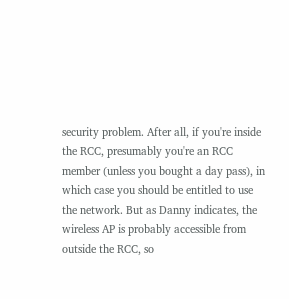security problem. After all, if you're inside the RCC, presumably you're an RCC member (unless you bought a day pass), in which case you should be entitled to use the network. But as Danny indicates, the wireless AP is probably accessible from outside the RCC, so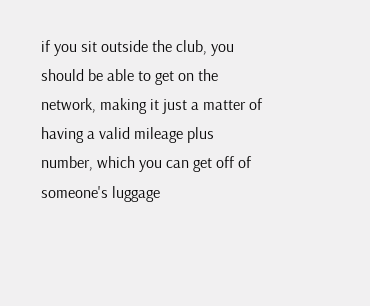if you sit outside the club, you should be able to get on the network, making it just a matter of having a valid mileage plus number, which you can get off of someone's luggage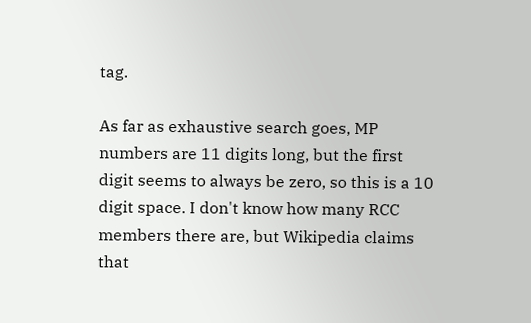tag.

As far as exhaustive search goes, MP numbers are 11 digits long, but the first digit seems to always be zero, so this is a 10 digit space. I don't know how many RCC members there are, but Wikipedia claims that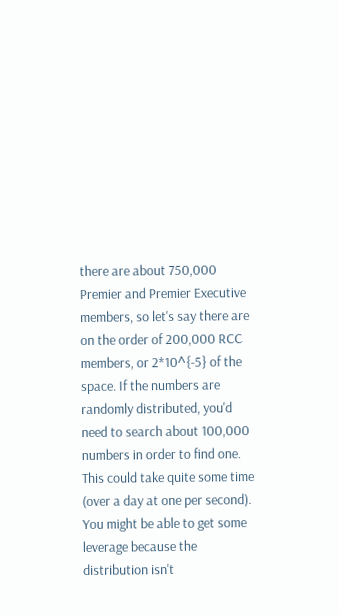there are about 750,000 Premier and Premier Executive members, so let's say there are on the order of 200,000 RCC members, or 2*10^{-5} of the space. If the numbers are randomly distributed, you'd need to search about 100,000 numbers in order to find one. This could take quite some time (over a day at one per second). You might be able to get some leverage because the distribution isn't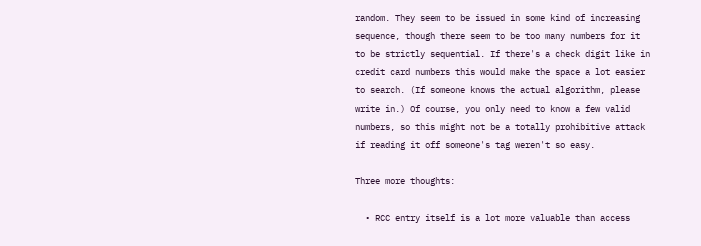random. They seem to be issued in some kind of increasing sequence, though there seem to be too many numbers for it to be strictly sequential. If there's a check digit like in credit card numbers this would make the space a lot easier to search. (If someone knows the actual algorithm, please write in.) Of course, you only need to know a few valid numbers, so this might not be a totally prohibitive attack if reading it off someone's tag weren't so easy.

Three more thoughts:

  • RCC entry itself is a lot more valuable than access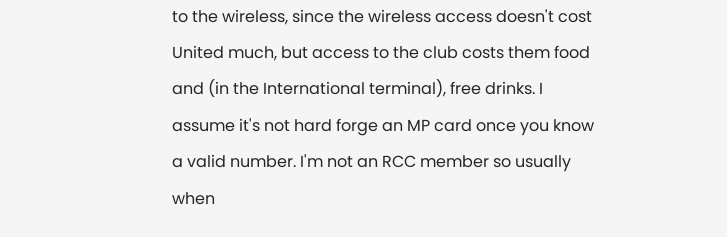to the wireless, since the wireless access doesn't cost United much, but access to the club costs them food and (in the International terminal), free drinks. I assume it's not hard forge an MP card once you know a valid number. I'm not an RCC member so usually when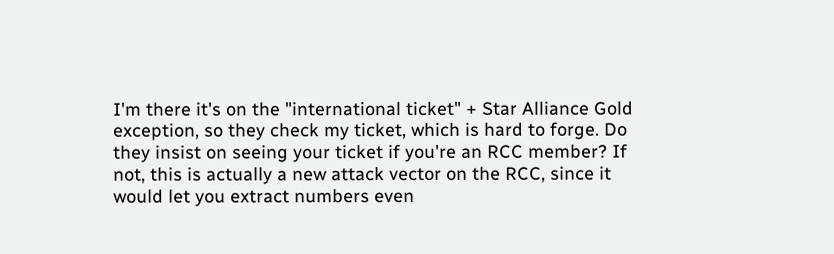I'm there it's on the "international ticket" + Star Alliance Gold exception, so they check my ticket, which is hard to forge. Do they insist on seeing your ticket if you're an RCC member? If not, this is actually a new attack vector on the RCC, since it would let you extract numbers even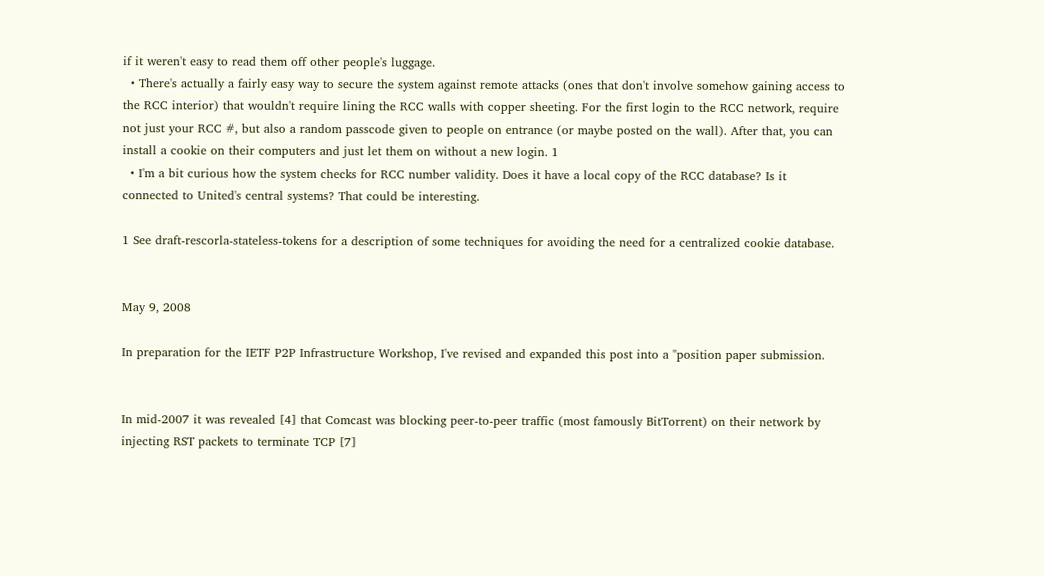if it weren't easy to read them off other people's luggage.
  • There's actually a fairly easy way to secure the system against remote attacks (ones that don't involve somehow gaining access to the RCC interior) that wouldn't require lining the RCC walls with copper sheeting. For the first login to the RCC network, require not just your RCC #, but also a random passcode given to people on entrance (or maybe posted on the wall). After that, you can install a cookie on their computers and just let them on without a new login. 1
  • I'm a bit curious how the system checks for RCC number validity. Does it have a local copy of the RCC database? Is it connected to United's central systems? That could be interesting.

1 See draft-rescorla-stateless-tokens for a description of some techniques for avoiding the need for a centralized cookie database.


May 9, 2008

In preparation for the IETF P2P Infrastructure Workshop, I've revised and expanded this post into a "position paper submission.


In mid-2007 it was revealed [4] that Comcast was blocking peer-to-peer traffic (most famously BitTorrent) on their network by injecting RST packets to terminate TCP [7]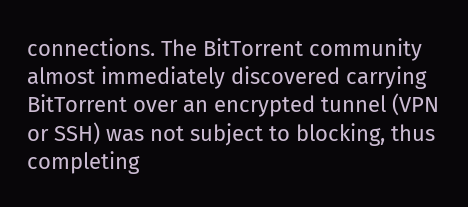connections. The BitTorrent community almost immediately discovered carrying BitTorrent over an encrypted tunnel (VPN or SSH) was not subject to blocking, thus completing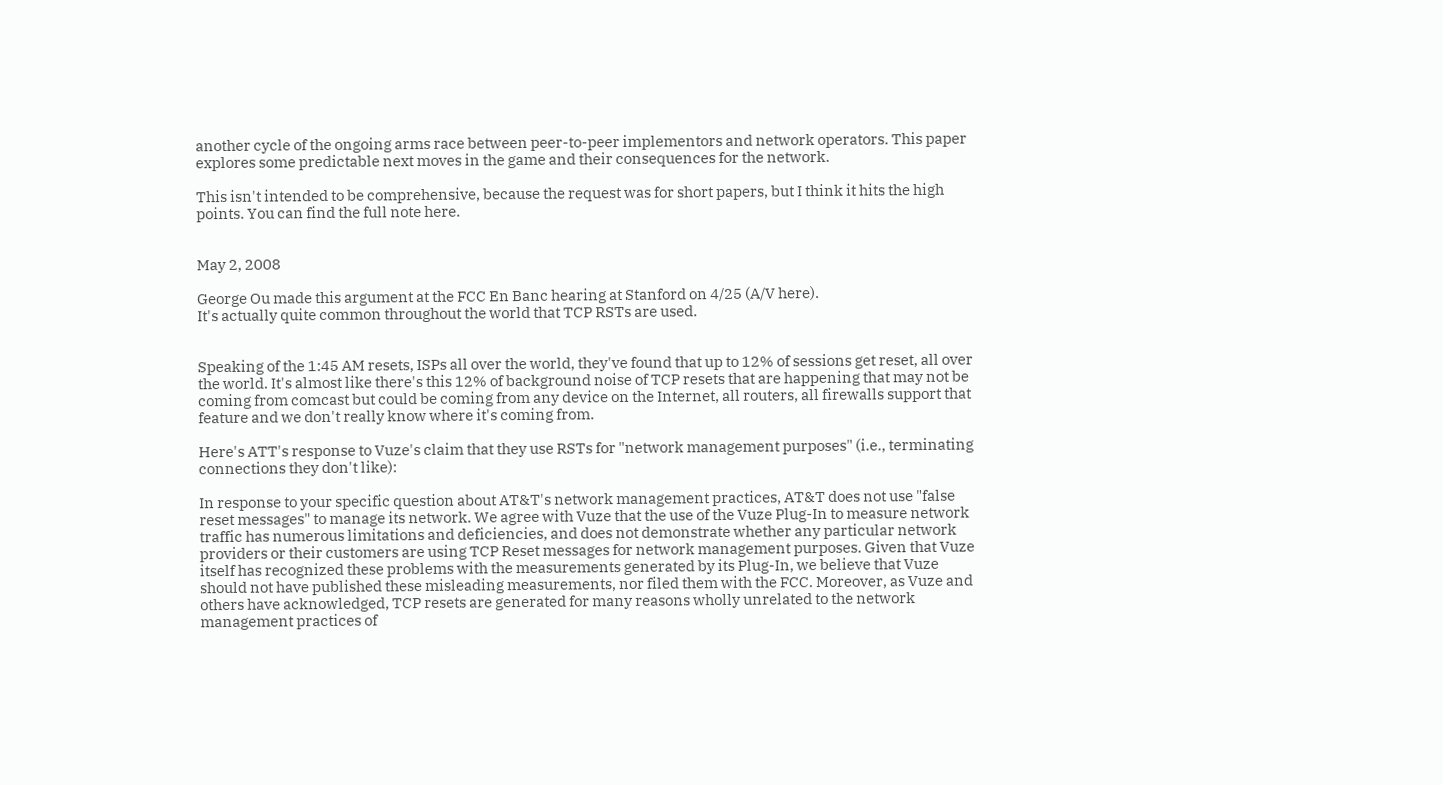another cycle of the ongoing arms race between peer-to-peer implementors and network operators. This paper explores some predictable next moves in the game and their consequences for the network.

This isn't intended to be comprehensive, because the request was for short papers, but I think it hits the high points. You can find the full note here.


May 2, 2008

George Ou made this argument at the FCC En Banc hearing at Stanford on 4/25 (A/V here).
It's actually quite common throughout the world that TCP RSTs are used.


Speaking of the 1:45 AM resets, ISPs all over the world, they've found that up to 12% of sessions get reset, all over the world. It's almost like there's this 12% of background noise of TCP resets that are happening that may not be coming from comcast but could be coming from any device on the Internet, all routers, all firewalls support that feature and we don't really know where it's coming from.

Here's ATT's response to Vuze's claim that they use RSTs for "network management purposes" (i.e., terminating connections they don't like):

In response to your specific question about AT&T's network management practices, AT&T does not use "false reset messages" to manage its network. We agree with Vuze that the use of the Vuze Plug-In to measure network traffic has numerous limitations and deficiencies, and does not demonstrate whether any particular network providers or their customers are using TCP Reset messages for network management purposes. Given that Vuze itself has recognized these problems with the measurements generated by its Plug-In, we believe that Vuze should not have published these misleading measurements, nor filed them with the FCC. Moreover, as Vuze and others have acknowledged, TCP resets are generated for many reasons wholly unrelated to the network management practices of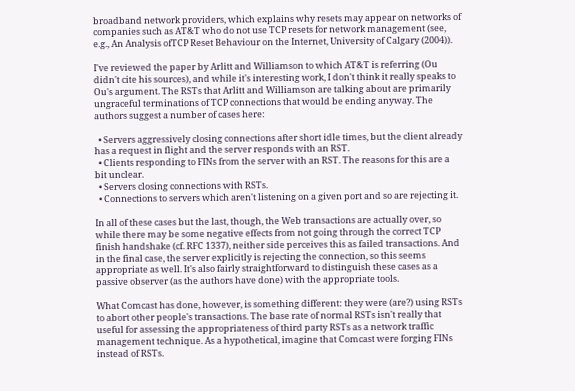broadband network providers, which explains why resets may appear on networks of companies such as AT&T who do not use TCP resets for network management (see, e.g., An Analysis ofTCP Reset Behaviour on the Internet, University of Calgary (2004)).

I've reviewed the paper by Arlitt and Williamson to which AT&T is referring (Ou didn't cite his sources), and while it's interesting work, I don't think it really speaks to Ou's argument. The RSTs that Arlitt and Williamson are talking about are primarily ungraceful terminations of TCP connections that would be ending anyway. The authors suggest a number of cases here:

  • Servers aggressively closing connections after short idle times, but the client already has a request in flight and the server responds with an RST.
  • Clients responding to FINs from the server with an RST. The reasons for this are a bit unclear.
  • Servers closing connections with RSTs.
  • Connections to servers which aren't listening on a given port and so are rejecting it.

In all of these cases but the last, though, the Web transactions are actually over, so while there may be some negative effects from not going through the correct TCP finish handshake (cf. RFC 1337), neither side perceives this as failed transactions. And in the final case, the server explicitly is rejecting the connection, so this seems appropriate as well. It's also fairly straightforward to distinguish these cases as a passive observer (as the authors have done) with the appropriate tools.

What Comcast has done, however, is something different: they were (are?) using RSTs to abort other people's transactions. The base rate of normal RSTs isn't really that useful for assessing the appropriateness of third party RSTs as a network traffic management technique. As a hypothetical, imagine that Comcast were forging FINs instead of RSTs.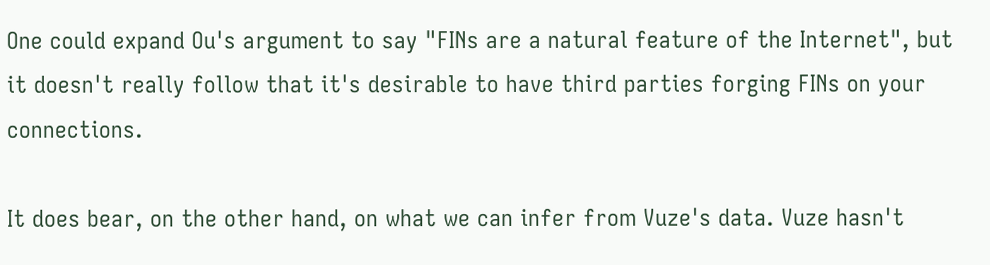One could expand Ou's argument to say "FINs are a natural feature of the Internet", but it doesn't really follow that it's desirable to have third parties forging FINs on your connections.

It does bear, on the other hand, on what we can infer from Vuze's data. Vuze hasn't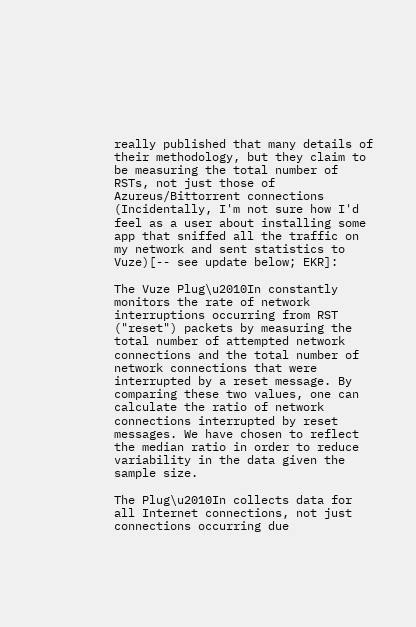really published that many details of their methodology, but they claim to be measuring the total number of RSTs, not just those of Azureus/Bittorrent connections (Incidentally, I'm not sure how I'd feel as a user about installing some app that sniffed all the traffic on my network and sent statistics to Vuze)[-- see update below; EKR]:

The Vuze Plug\u2010In constantly monitors the rate of network interruptions occurring from RST ("reset") packets by measuring the total number of attempted network connections and the total number of network connections that were interrupted by a reset message. By comparing these two values, one can calculate the ratio of network connections interrupted by reset messages. We have chosen to reflect the median ratio in order to reduce variability in the data given the sample size.

The Plug\u2010In collects data for all Internet connections, not just connections occurring due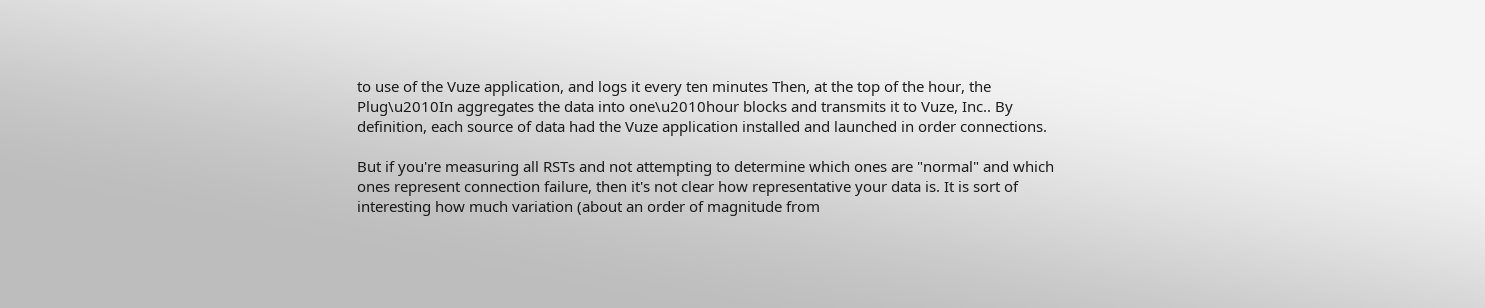to use of the Vuze application, and logs it every ten minutes Then, at the top of the hour, the Plug\u2010In aggregates the data into one\u2010hour blocks and transmits it to Vuze, Inc.. By definition, each source of data had the Vuze application installed and launched in order connections.

But if you're measuring all RSTs and not attempting to determine which ones are "normal" and which ones represent connection failure, then it's not clear how representative your data is. It is sort of interesting how much variation (about an order of magnitude from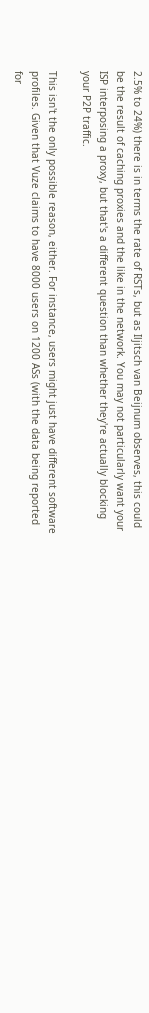2.5% to 24%) there is in terms the rate of RSTs, but as Iljitsch van Beijnum observes, this could be the result of caching proxies and the like in the network. You may not particularly want your ISP interposing a proxy, but that's a different question than whether they're actually blocking your P2P traffic.

This isn't the only possible reason, either. For instance, users might just have different software profiles. Given that Vuze claims to have 8000 users on 1200 ASs (with the data being reported for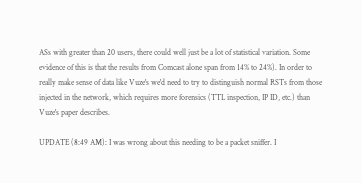ASs with greater than 20 users, there could well just be a lot of statistical variation. Some evidence of this is that the results from Comcast alone span from 14% to 24%). In order to really make sense of data like Vuze's we'd need to try to distinguish normal RSTs from those injected in the network, which requires more forensics (TTL inspection, IP ID, etc.) than Vuze's paper describes.

UPDATE (8:49 AM): I was wrong about this needing to be a packet sniffer. I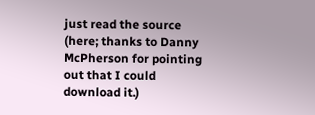just read the source (here; thanks to Danny McPherson for pointing out that I could download it.)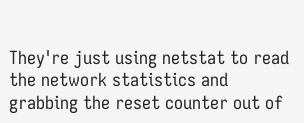They're just using netstat to read the network statistics and grabbing the reset counter out of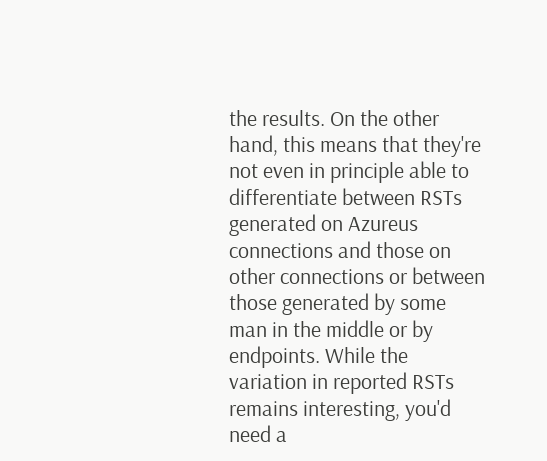the results. On the other hand, this means that they're not even in principle able to differentiate between RSTs generated on Azureus connections and those on other connections or between those generated by some man in the middle or by endpoints. While the variation in reported RSTs remains interesting, you'd need a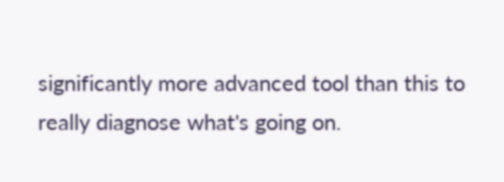significantly more advanced tool than this to really diagnose what's going on.